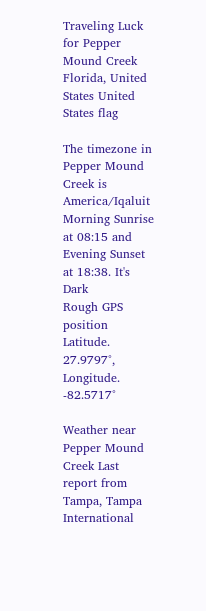Traveling Luck for Pepper Mound Creek Florida, United States United States flag

The timezone in Pepper Mound Creek is America/Iqaluit
Morning Sunrise at 08:15 and Evening Sunset at 18:38. It's Dark
Rough GPS position Latitude. 27.9797°, Longitude. -82.5717°

Weather near Pepper Mound Creek Last report from Tampa, Tampa International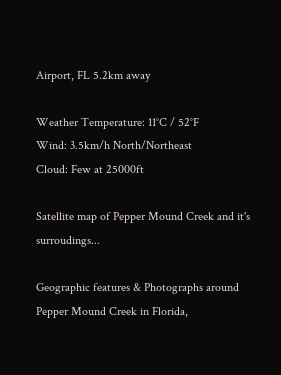Airport, FL 5.2km away

Weather Temperature: 11°C / 52°F
Wind: 3.5km/h North/Northeast
Cloud: Few at 25000ft

Satellite map of Pepper Mound Creek and it's surroudings...

Geographic features & Photographs around Pepper Mound Creek in Florida,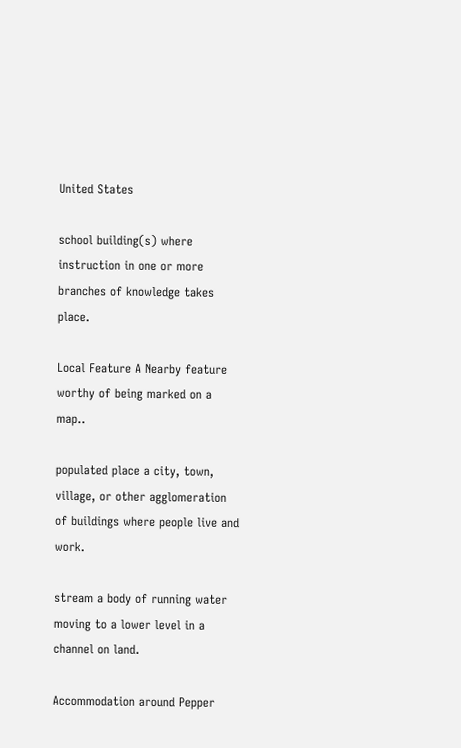United States

school building(s) where instruction in one or more branches of knowledge takes place.

Local Feature A Nearby feature worthy of being marked on a map..

populated place a city, town, village, or other agglomeration of buildings where people live and work.

stream a body of running water moving to a lower level in a channel on land.

Accommodation around Pepper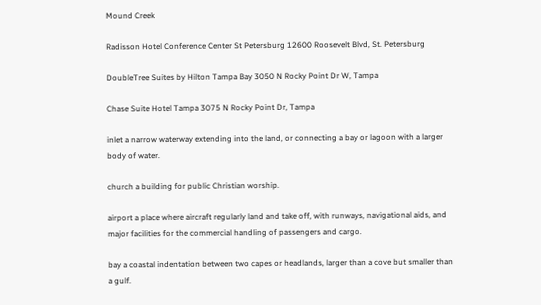Mound Creek

Radisson Hotel Conference Center St Petersburg 12600 Roosevelt Blvd, St. Petersburg

DoubleTree Suites by Hilton Tampa Bay 3050 N Rocky Point Dr W, Tampa

Chase Suite Hotel Tampa 3075 N Rocky Point Dr, Tampa

inlet a narrow waterway extending into the land, or connecting a bay or lagoon with a larger body of water.

church a building for public Christian worship.

airport a place where aircraft regularly land and take off, with runways, navigational aids, and major facilities for the commercial handling of passengers and cargo.

bay a coastal indentation between two capes or headlands, larger than a cove but smaller than a gulf.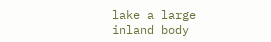lake a large inland body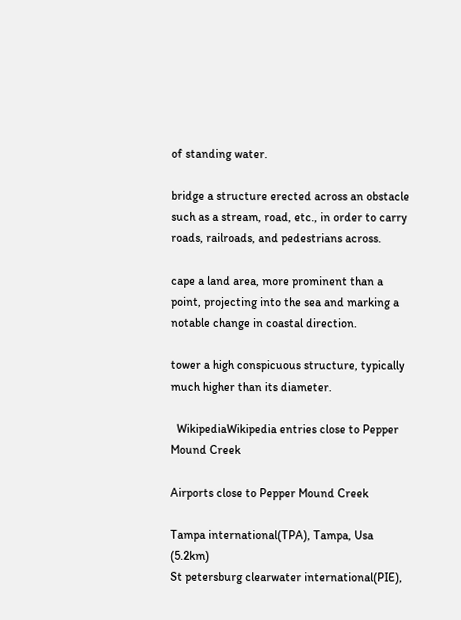of standing water.

bridge a structure erected across an obstacle such as a stream, road, etc., in order to carry roads, railroads, and pedestrians across.

cape a land area, more prominent than a point, projecting into the sea and marking a notable change in coastal direction.

tower a high conspicuous structure, typically much higher than its diameter.

  WikipediaWikipedia entries close to Pepper Mound Creek

Airports close to Pepper Mound Creek

Tampa international(TPA), Tampa, Usa (5.2km)
St petersburg clearwater international(PIE),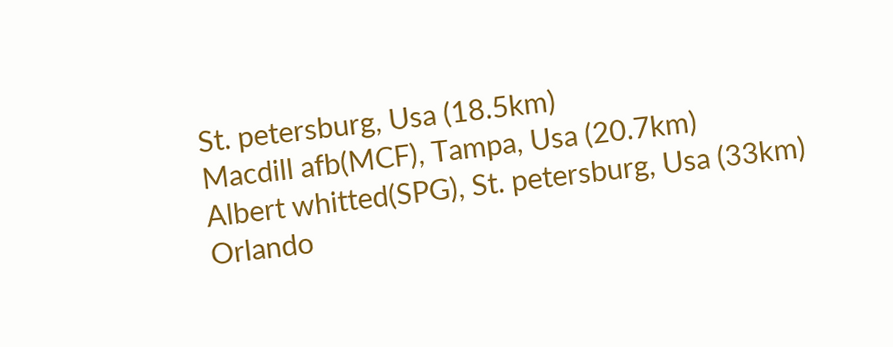St. petersburg, Usa (18.5km)
Macdill afb(MCF), Tampa, Usa (20.7km)
Albert whitted(SPG), St. petersburg, Usa (33km)
Orlando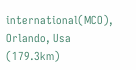international(MCO), Orlando, Usa (179.3km)